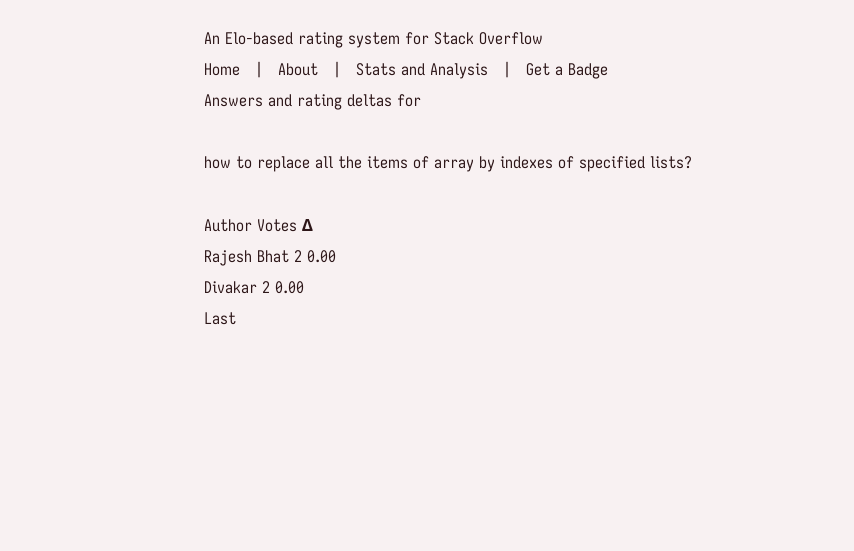An Elo-based rating system for Stack Overflow
Home   |   About   |   Stats and Analysis   |   Get a Badge
Answers and rating deltas for

how to replace all the items of array by indexes of specified lists?

Author Votes Δ
Rajesh Bhat 2 0.00
Divakar 2 0.00
Last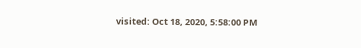visited: Oct 18, 2020, 5:58:00 PM